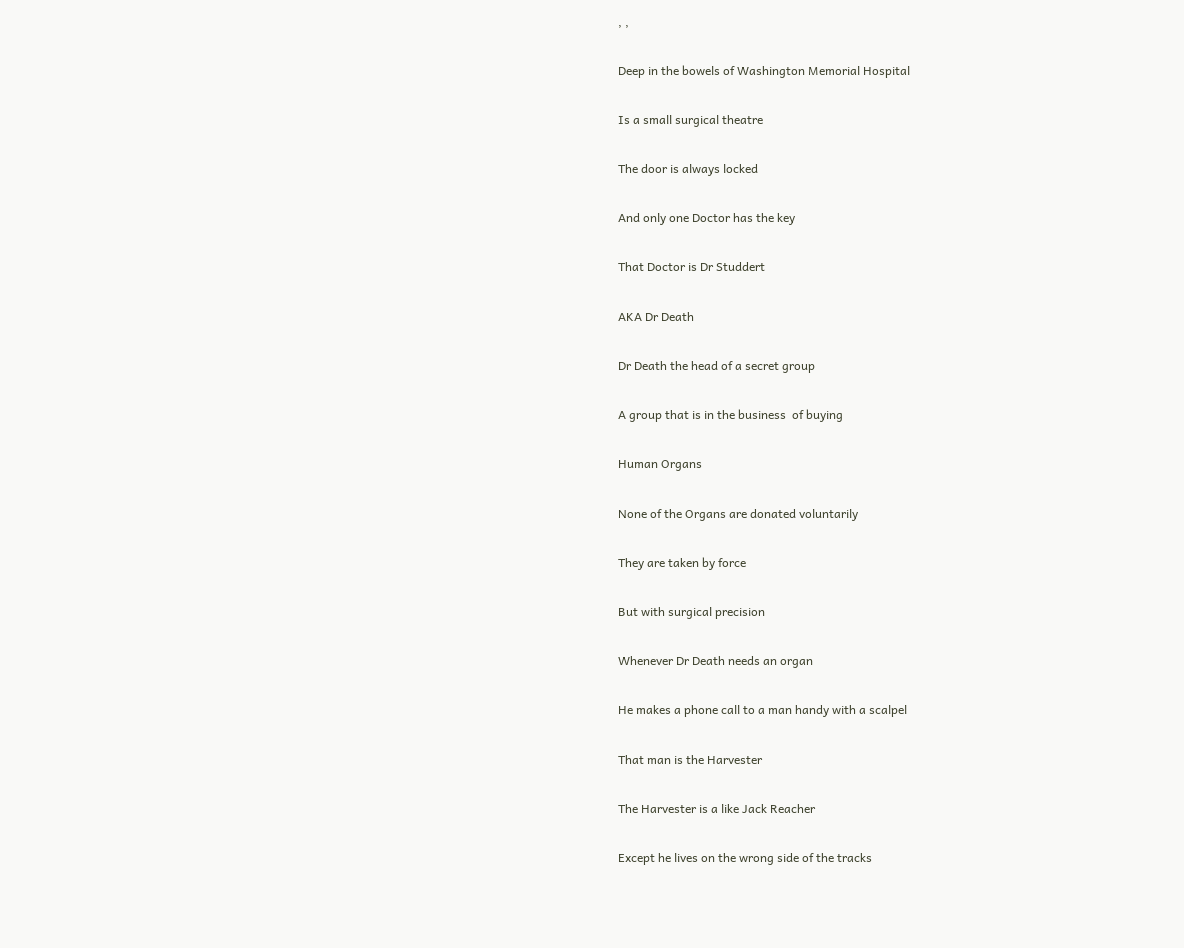, ,

Deep in the bowels of Washington Memorial Hospital

Is a small surgical theatre

The door is always locked

And only one Doctor has the key

That Doctor is Dr Studdert

AKA Dr Death

Dr Death the head of a secret group

A group that is in the business  of buying

Human Organs

None of the Organs are donated voluntarily

They are taken by force

But with surgical precision

Whenever Dr Death needs an organ

He makes a phone call to a man handy with a scalpel

That man is the Harvester

The Harvester is a like Jack Reacher

Except he lives on the wrong side of the tracks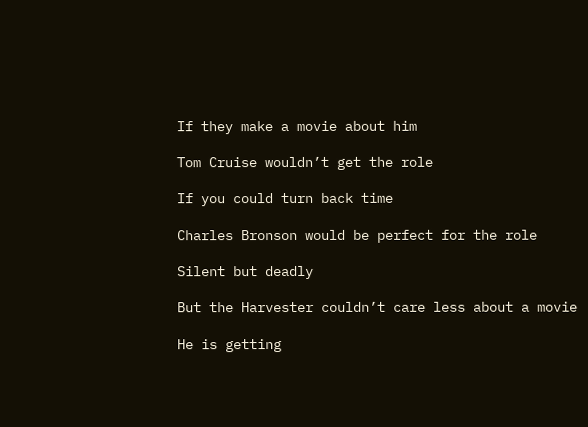If they make a movie about him

Tom Cruise wouldn’t get the role

If you could turn back time

Charles Bronson would be perfect for the role

Silent but deadly

But the Harvester couldn’t care less about a movie

He is getting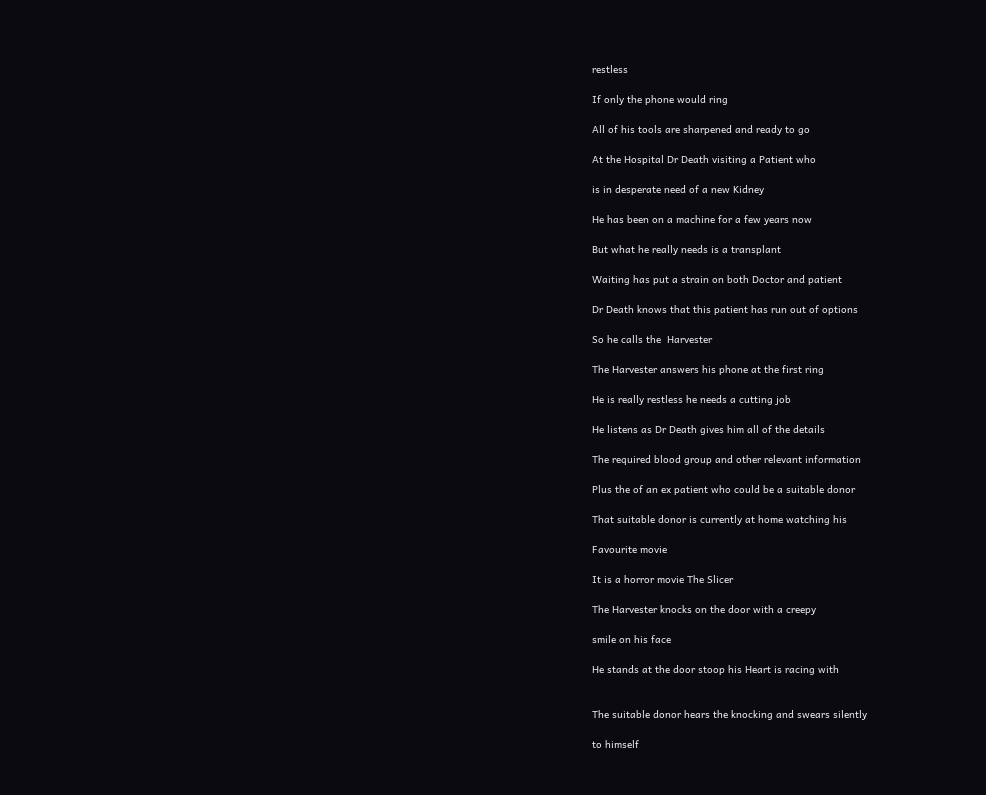restless

If only the phone would ring

All of his tools are sharpened and ready to go

At the Hospital Dr Death visiting a Patient who

is in desperate need of a new Kidney

He has been on a machine for a few years now

But what he really needs is a transplant

Waiting has put a strain on both Doctor and patient

Dr Death knows that this patient has run out of options

So he calls the  Harvester

The Harvester answers his phone at the first ring

He is really restless he needs a cutting job

He listens as Dr Death gives him all of the details

The required blood group and other relevant information

Plus the of an ex patient who could be a suitable donor

That suitable donor is currently at home watching his

Favourite movie

It is a horror movie The Slicer

The Harvester knocks on the door with a creepy

smile on his face

He stands at the door stoop his Heart is racing with


The suitable donor hears the knocking and swears silently

to himself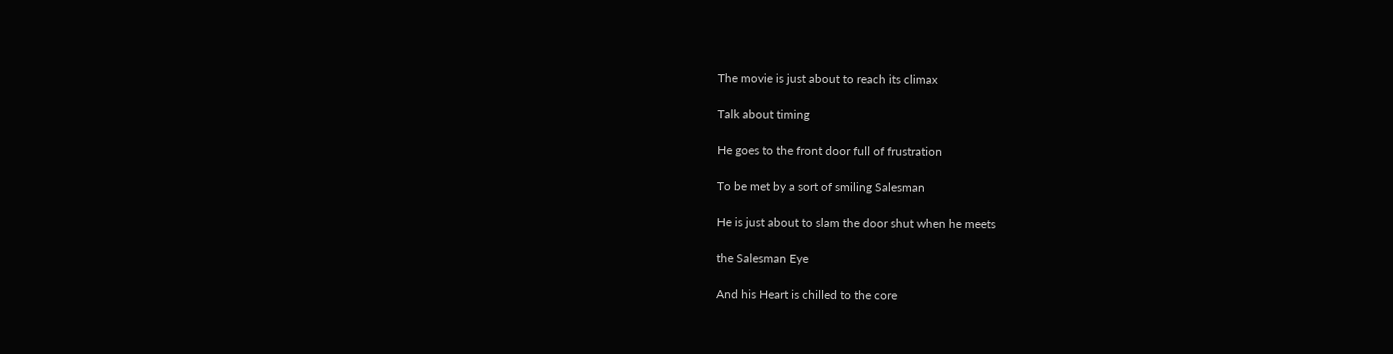The movie is just about to reach its climax

Talk about timing

He goes to the front door full of frustration

To be met by a sort of smiling Salesman

He is just about to slam the door shut when he meets

the Salesman Eye

And his Heart is chilled to the core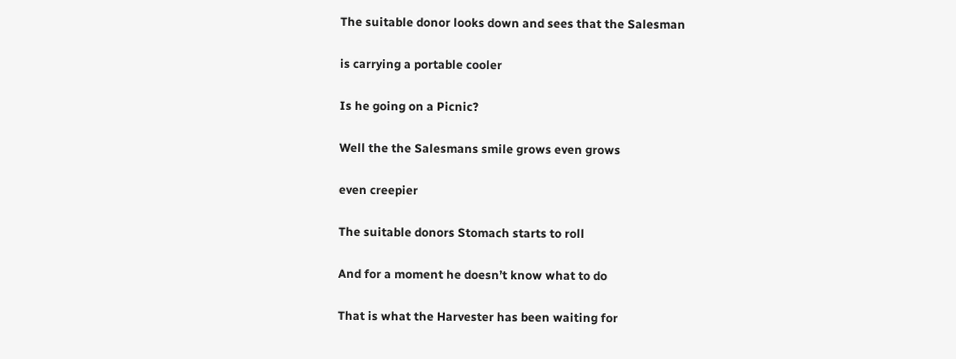The suitable donor looks down and sees that the Salesman

is carrying a portable cooler

Is he going on a Picnic?

Well the the Salesmans smile grows even grows

even creepier

The suitable donors Stomach starts to roll

And for a moment he doesn’t know what to do

That is what the Harvester has been waiting for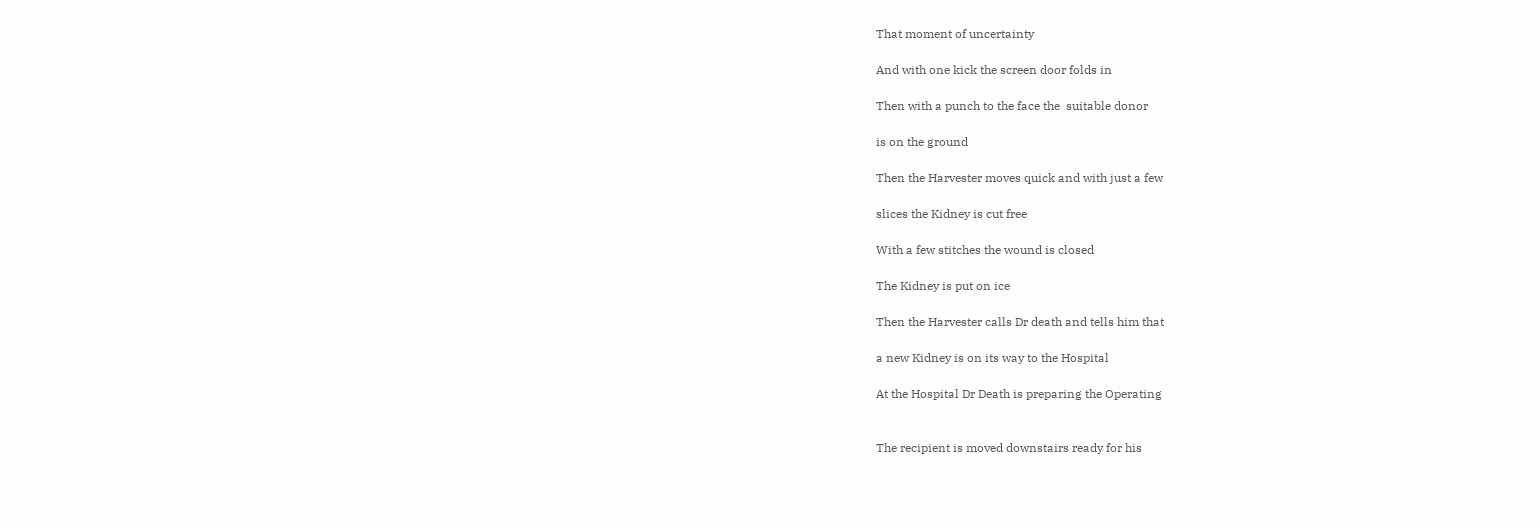That moment of uncertainty

And with one kick the screen door folds in

Then with a punch to the face the  suitable donor

is on the ground

Then the Harvester moves quick and with just a few

slices the Kidney is cut free

With a few stitches the wound is closed

The Kidney is put on ice

Then the Harvester calls Dr death and tells him that

a new Kidney is on its way to the Hospital

At the Hospital Dr Death is preparing the Operating


The recipient is moved downstairs ready for his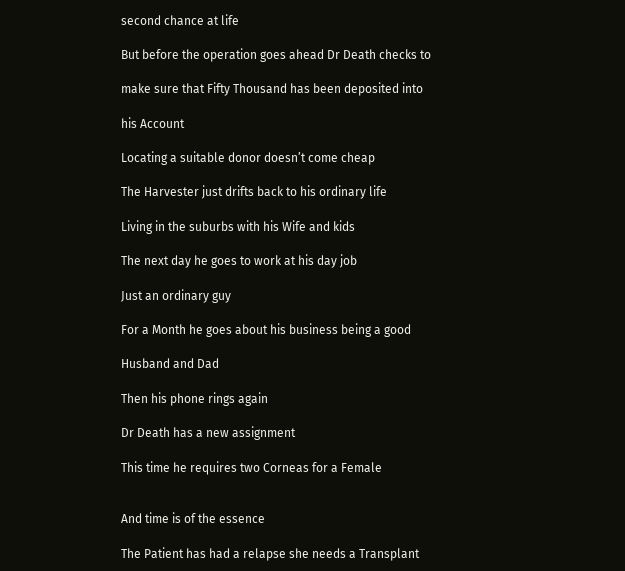second chance at life

But before the operation goes ahead Dr Death checks to

make sure that Fifty Thousand has been deposited into

his Account

Locating a suitable donor doesn’t come cheap

The Harvester just drifts back to his ordinary life

Living in the suburbs with his Wife and kids

The next day he goes to work at his day job

Just an ordinary guy

For a Month he goes about his business being a good

Husband and Dad

Then his phone rings again

Dr Death has a new assignment

This time he requires two Corneas for a Female


And time is of the essence

The Patient has had a relapse she needs a Transplant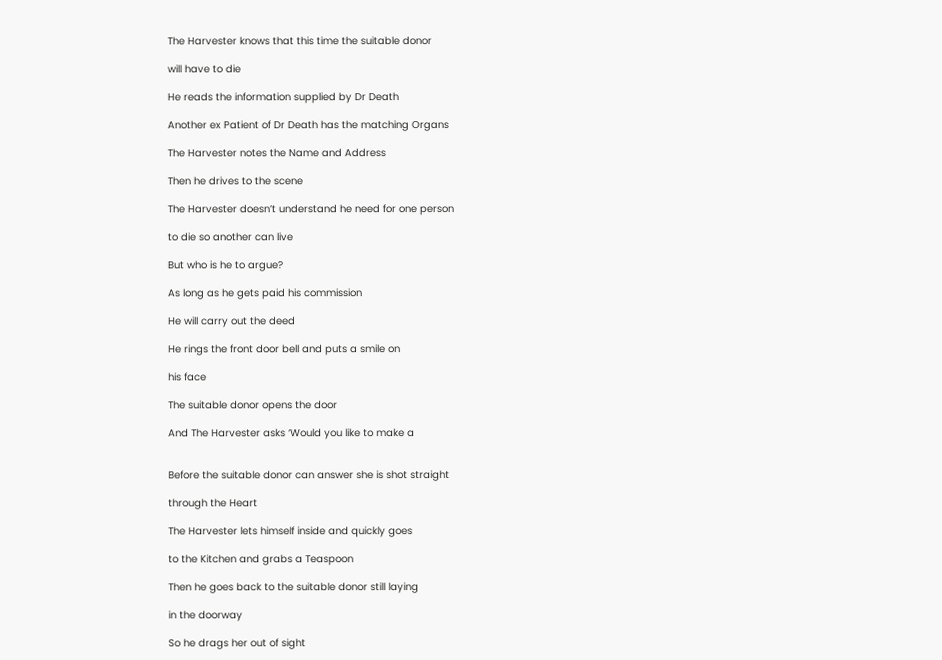The Harvester knows that this time the suitable donor

will have to die

He reads the information supplied by Dr Death

Another ex Patient of Dr Death has the matching Organs

The Harvester notes the Name and Address

Then he drives to the scene

The Harvester doesn’t understand he need for one person

to die so another can live

But who is he to argue?

As long as he gets paid his commission

He will carry out the deed

He rings the front door bell and puts a smile on

his face

The suitable donor opens the door

And The Harvester asks ‘Would you like to make a


Before the suitable donor can answer she is shot straight

through the Heart

The Harvester lets himself inside and quickly goes

to the Kitchen and grabs a Teaspoon

Then he goes back to the suitable donor still laying

in the doorway

So he drags her out of sight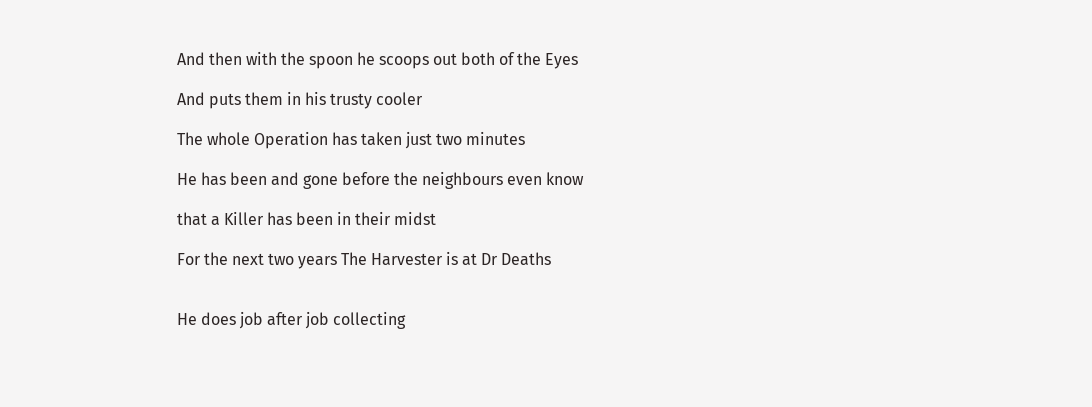And then with the spoon he scoops out both of the Eyes

And puts them in his trusty cooler

The whole Operation has taken just two minutes

He has been and gone before the neighbours even know

that a Killer has been in their midst

For the next two years The Harvester is at Dr Deaths


He does job after job collecting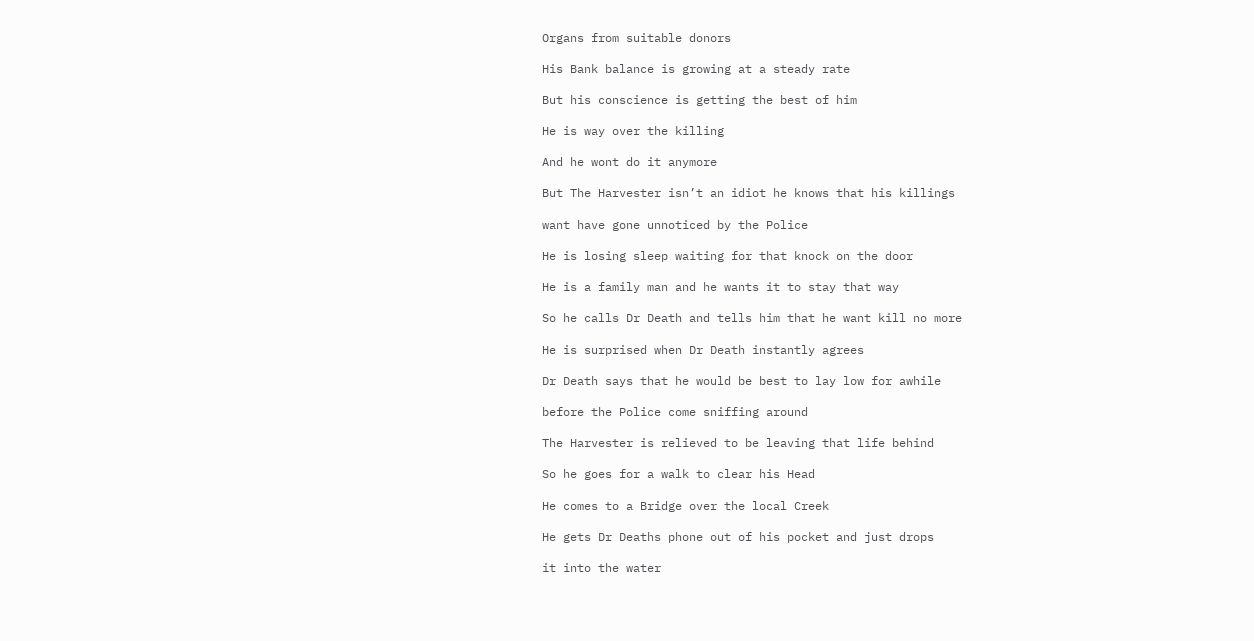Organs from suitable donors

His Bank balance is growing at a steady rate

But his conscience is getting the best of him

He is way over the killing

And he wont do it anymore

But The Harvester isn’t an idiot he knows that his killings

want have gone unnoticed by the Police

He is losing sleep waiting for that knock on the door

He is a family man and he wants it to stay that way

So he calls Dr Death and tells him that he want kill no more

He is surprised when Dr Death instantly agrees

Dr Death says that he would be best to lay low for awhile

before the Police come sniffing around

The Harvester is relieved to be leaving that life behind

So he goes for a walk to clear his Head

He comes to a Bridge over the local Creek

He gets Dr Deaths phone out of his pocket and just drops

it into the water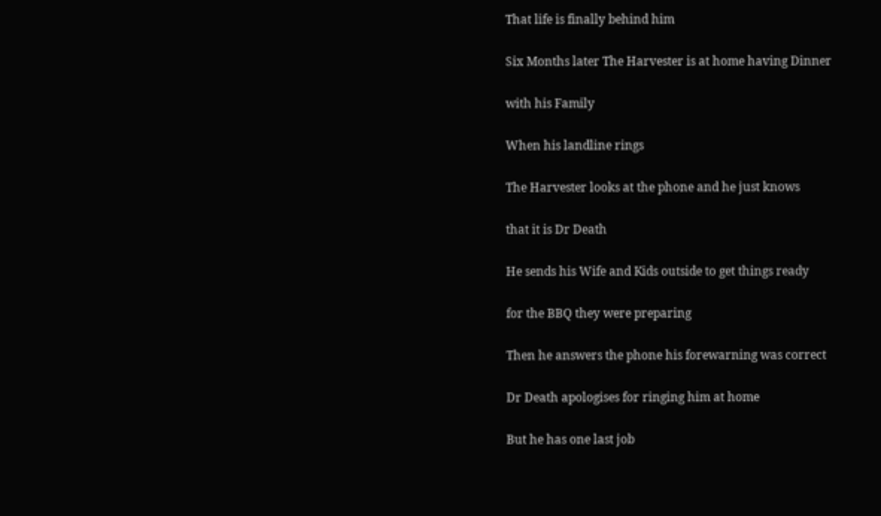That life is finally behind him

Six Months later The Harvester is at home having Dinner

with his Family

When his landline rings

The Harvester looks at the phone and he just knows

that it is Dr Death

He sends his Wife and Kids outside to get things ready

for the BBQ they were preparing

Then he answers the phone his forewarning was correct

Dr Death apologises for ringing him at home

But he has one last job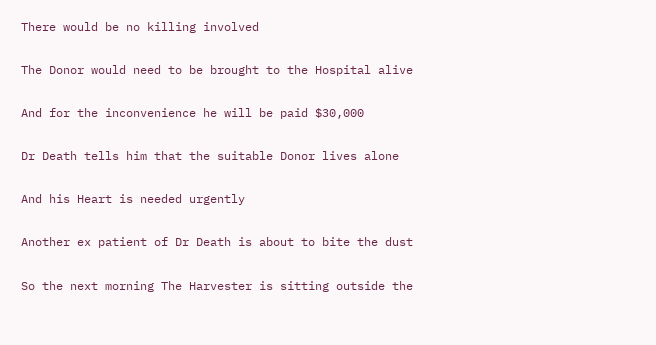There would be no killing involved

The Donor would need to be brought to the Hospital alive

And for the inconvenience he will be paid $30,000

Dr Death tells him that the suitable Donor lives alone

And his Heart is needed urgently

Another ex patient of Dr Death is about to bite the dust

So the next morning The Harvester is sitting outside the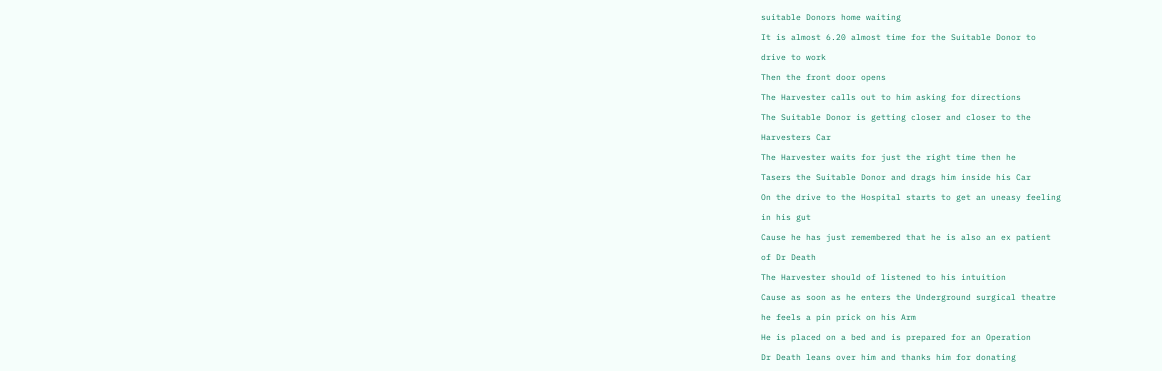suitable Donors home waiting

It is almost 6.20 almost time for the Suitable Donor to

drive to work

Then the front door opens

The Harvester calls out to him asking for directions

The Suitable Donor is getting closer and closer to the

Harvesters Car

The Harvester waits for just the right time then he

Tasers the Suitable Donor and drags him inside his Car

On the drive to the Hospital starts to get an uneasy feeling

in his gut

Cause he has just remembered that he is also an ex patient

of Dr Death

The Harvester should of listened to his intuition

Cause as soon as he enters the Underground surgical theatre

he feels a pin prick on his Arm

He is placed on a bed and is prepared for an Operation

Dr Death leans over him and thanks him for donating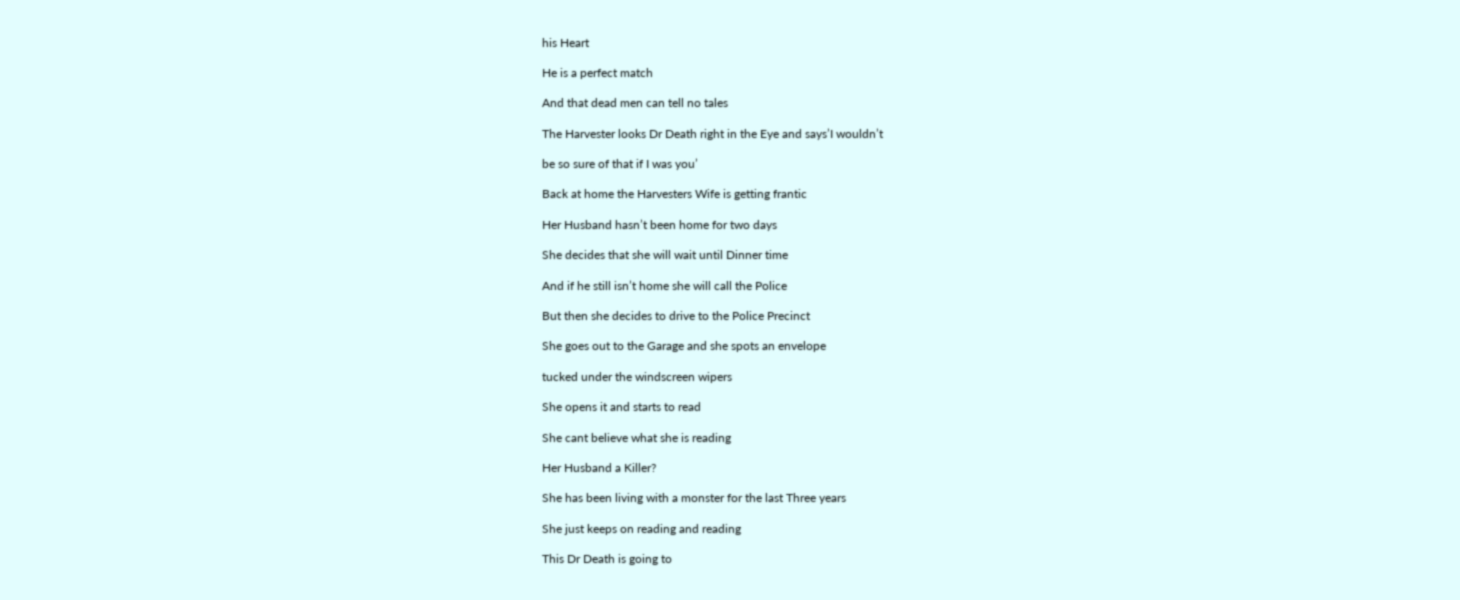his Heart

He is a perfect match

And that dead men can tell no tales

The Harvester looks Dr Death right in the Eye and says’I wouldn’t

be so sure of that if I was you’

Back at home the Harvesters Wife is getting frantic

Her Husband hasn’t been home for two days

She decides that she will wait until Dinner time

And if he still isn’t home she will call the Police

But then she decides to drive to the Police Precinct

She goes out to the Garage and she spots an envelope

tucked under the windscreen wipers

She opens it and starts to read

She cant believe what she is reading

Her Husband a Killer?

She has been living with a monster for the last Three years

She just keeps on reading and reading

This Dr Death is going to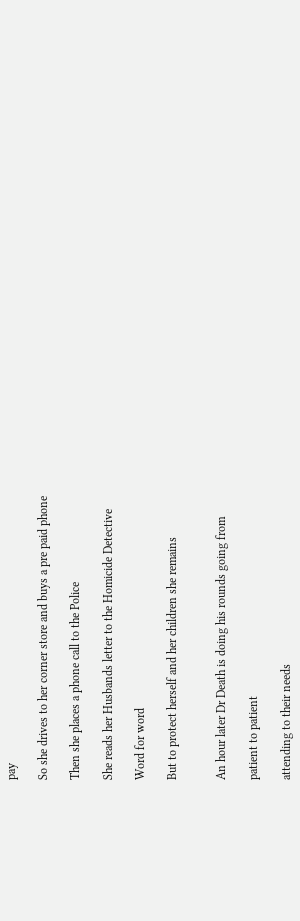pay

So she drives to her corner store and buys a pre paid phone

Then she places a phone call to the Police

She reads her Husbands letter to the Homicide Detective

Word for word

But to protect herself and her children she remains


An hour later Dr Death is doing his rounds going from

patient to patient

attending to their needs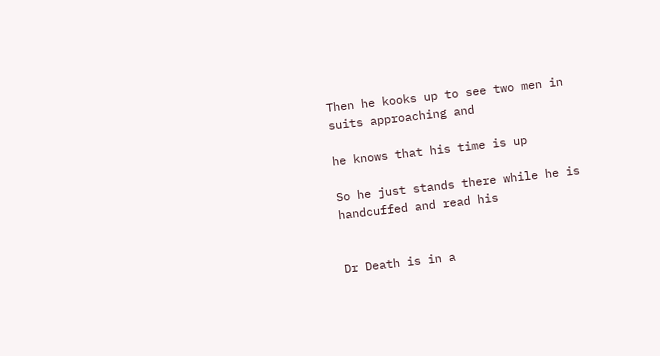Then he kooks up to see two men in suits approaching and

he knows that his time is up

So he just stands there while he is handcuffed and read his


Dr Death is in a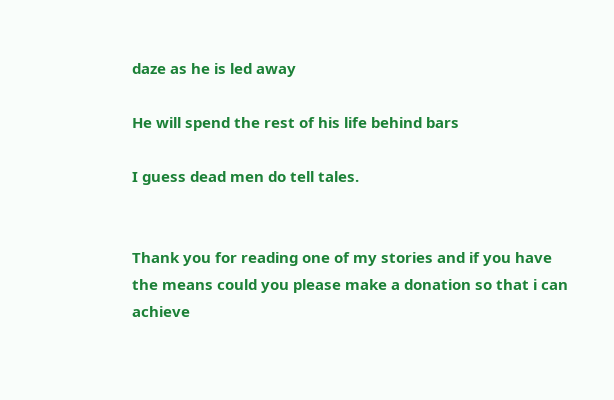daze as he is led away

He will spend the rest of his life behind bars

I guess dead men do tell tales.


Thank you for reading one of my stories and if you have the means could you please make a donation so that i can achieve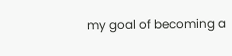my goal of becoming a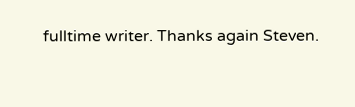fulltime writer. Thanks again Steven.